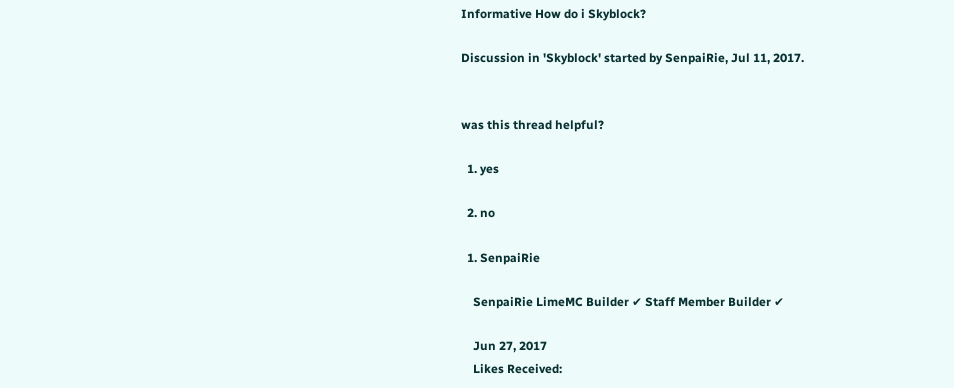Informative How do i Skyblock?

Discussion in 'Skyblock' started by SenpaiRie, Jul 11, 2017.


was this thread helpful?

  1. yes

  2. no

  1. SenpaiRie

    SenpaiRie LimeMC Builder ✔ Staff Member Builder ✔

    Jun 27, 2017
    Likes Received: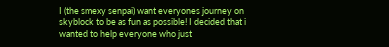I (the smexy senpai) want everyones journey on skyblock to be as fun as possible! I decided that i wanted to help everyone who just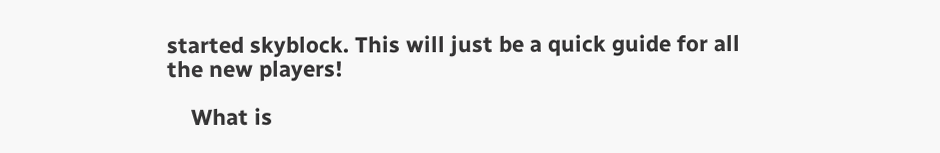started skyblock. This will just be a quick guide for all the new players!

    What is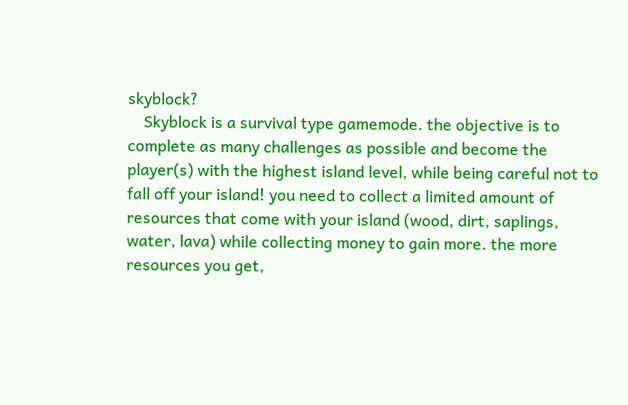skyblock?
    Skyblock is a survival type gamemode. the objective is to complete as many challenges as possible and become the player(s) with the highest island level, while being careful not to fall off your island! you need to collect a limited amount of resources that come with your island (wood, dirt, saplings, water, lava) while collecting money to gain more. the more resources you get,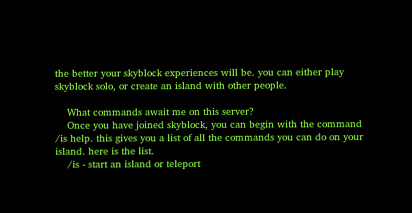the better your skyblock experiences will be. you can either play skyblock solo, or create an island with other people.

    What commands await me on this server?
    Once you have joined skyblock, you can begin with the command /is help. this gives you a list of all the commands you can do on your island. here is the list.
    /is - start an island or teleport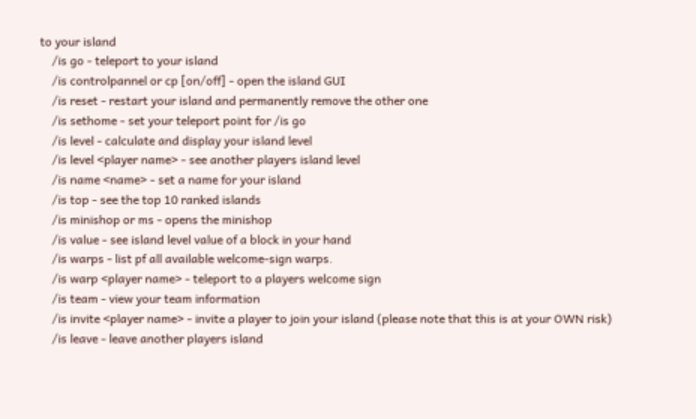to your island
    /is go - teleport to your island
    /is controlpannel or cp [on/off] - open the island GUI
    /is reset - restart your island and permanently remove the other one
    /is sethome - set your teleport point for /is go
    /is level - calculate and display your island level
    /is level <player name> - see another players island level
    /is name <name> - set a name for your island
    /is top - see the top 10 ranked islands
    /is minishop or ms - opens the minishop
    /is value - see island level value of a block in your hand
    /is warps - list pf all available welcome-sign warps.
    /is warp <player name> - teleport to a players welcome sign
    /is team - view your team information
    /is invite <player name> - invite a player to join your island (please note that this is at your OWN risk)
    /is leave - leave another players island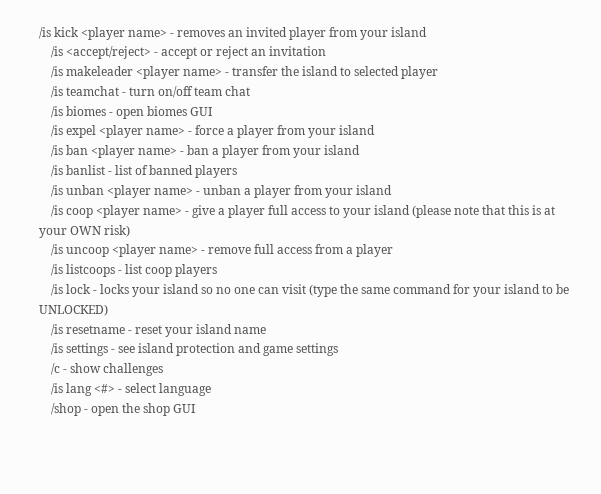/is kick <player name> - removes an invited player from your island
    /is <accept/reject> - accept or reject an invitation
    /is makeleader <player name> - transfer the island to selected player
    /is teamchat - turn on/off team chat
    /is biomes - open biomes GUI
    /is expel <player name> - force a player from your island
    /is ban <player name> - ban a player from your island
    /is banlist - list of banned players
    /is unban <player name> - unban a player from your island
    /is coop <player name> - give a player full access to your island (please note that this is at your OWN risk)
    /is uncoop <player name> - remove full access from a player
    /is listcoops - list coop players
    /is lock - locks your island so no one can visit (type the same command for your island to be UNLOCKED)
    /is resetname - reset your island name
    /is settings - see island protection and game settings
    /c - show challenges
    /is lang <#> - select language
    /shop - open the shop GUI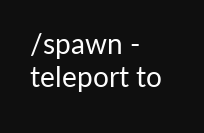/spawn - teleport to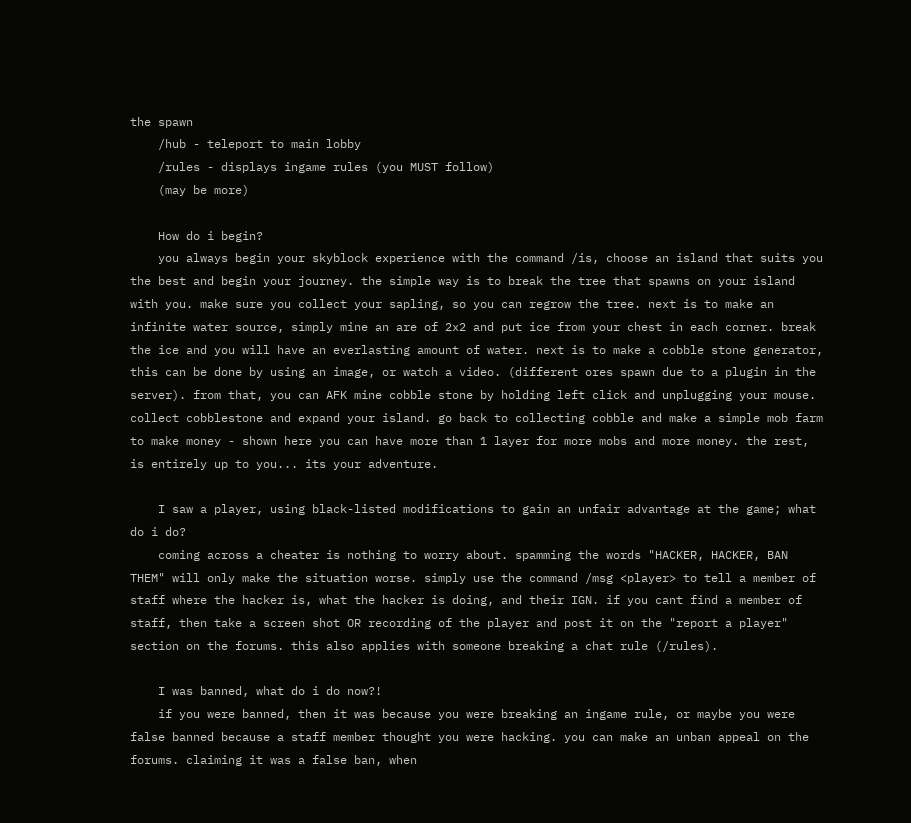the spawn
    /hub - teleport to main lobby
    /rules - displays ingame rules (you MUST follow)
    (may be more)

    How do i begin?
    you always begin your skyblock experience with the command /is, choose an island that suits you the best and begin your journey. the simple way is to break the tree that spawns on your island with you. make sure you collect your sapling, so you can regrow the tree. next is to make an infinite water source, simply mine an are of 2x2 and put ice from your chest in each corner. break the ice and you will have an everlasting amount of water. next is to make a cobble stone generator, this can be done by using an image, or watch a video. (different ores spawn due to a plugin in the server). from that, you can AFK mine cobble stone by holding left click and unplugging your mouse. collect cobblestone and expand your island. go back to collecting cobble and make a simple mob farm to make money - shown here you can have more than 1 layer for more mobs and more money. the rest, is entirely up to you... its your adventure.

    I saw a player, using black-listed modifications to gain an unfair advantage at the game; what do i do?
    coming across a cheater is nothing to worry about. spamming the words "HACKER, HACKER, BAN THEM" will only make the situation worse. simply use the command /msg <player> to tell a member of staff where the hacker is, what the hacker is doing, and their IGN. if you cant find a member of staff, then take a screen shot OR recording of the player and post it on the "report a player" section on the forums. this also applies with someone breaking a chat rule (/rules).

    I was banned, what do i do now?!
    if you were banned, then it was because you were breaking an ingame rule, or maybe you were false banned because a staff member thought you were hacking. you can make an unban appeal on the forums. claiming it was a false ban, when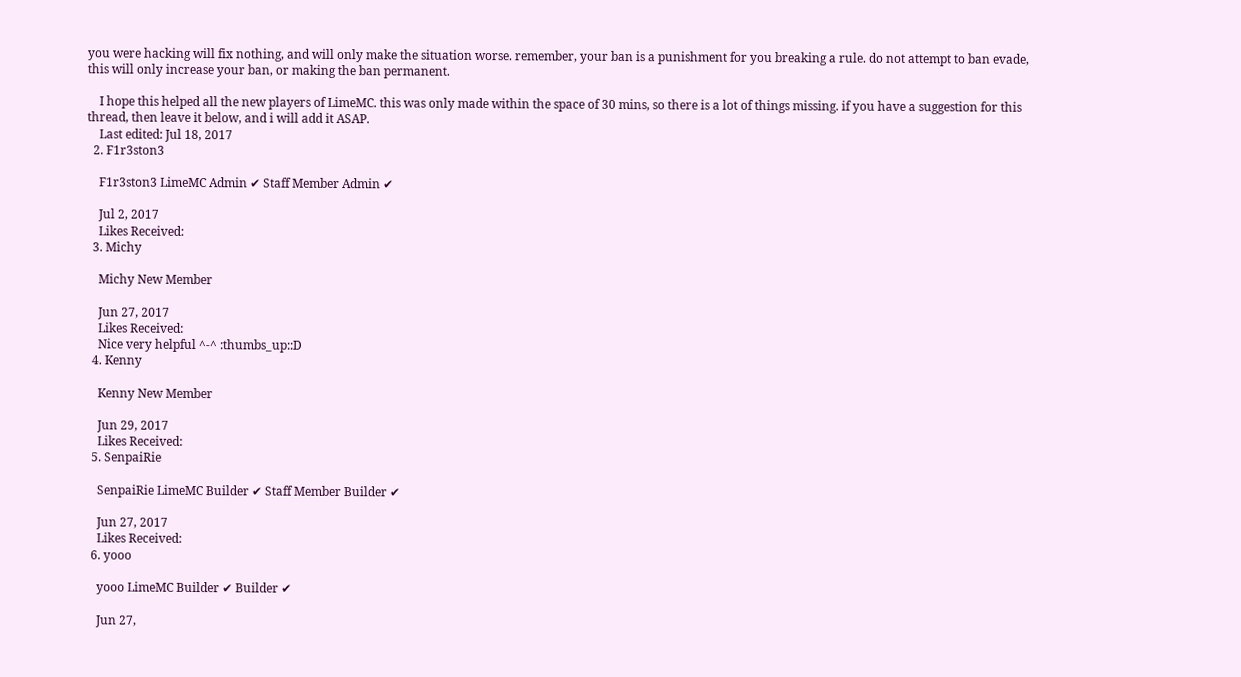you were hacking will fix nothing, and will only make the situation worse. remember, your ban is a punishment for you breaking a rule. do not attempt to ban evade, this will only increase your ban, or making the ban permanent.

    I hope this helped all the new players of LimeMC. this was only made within the space of 30 mins, so there is a lot of things missing. if you have a suggestion for this thread, then leave it below, and i will add it ASAP.
    Last edited: Jul 18, 2017
  2. F1r3ston3

    F1r3ston3 LimeMC Admin ✔ Staff Member Admin ✔

    Jul 2, 2017
    Likes Received:
  3. Michy

    Michy New Member

    Jun 27, 2017
    Likes Received:
    Nice very helpful ^-^ :thumbs_up::D
  4. Kenny

    Kenny New Member

    Jun 29, 2017
    Likes Received:
  5. SenpaiRie

    SenpaiRie LimeMC Builder ✔ Staff Member Builder ✔

    Jun 27, 2017
    Likes Received:
  6. yooo

    yooo LimeMC Builder ✔ Builder ✔

    Jun 27,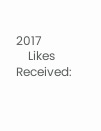2017
    Likes Received: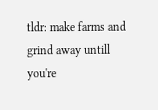tldr: make farms and grind away untill you're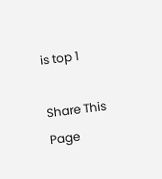is top 1

Share This Page